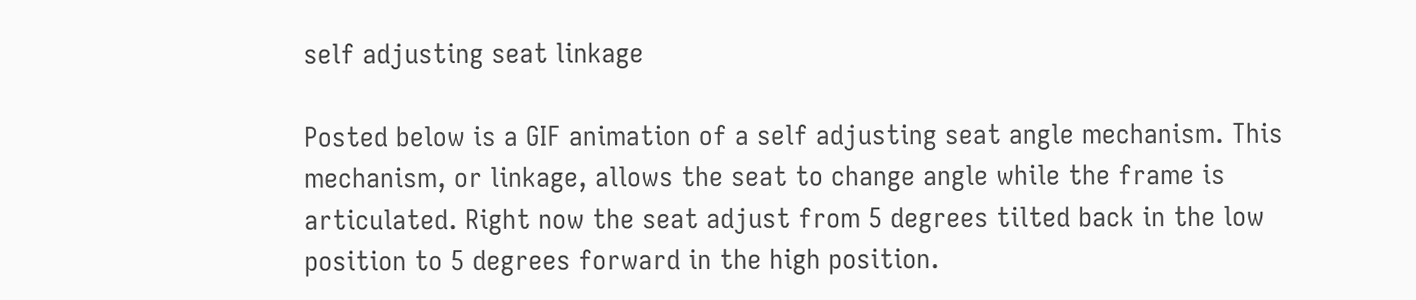self adjusting seat linkage

Posted below is a GIF animation of a self adjusting seat angle mechanism. This mechanism, or linkage, allows the seat to change angle while the frame is articulated. Right now the seat adjust from 5 degrees tilted back in the low position to 5 degrees forward in the high position.